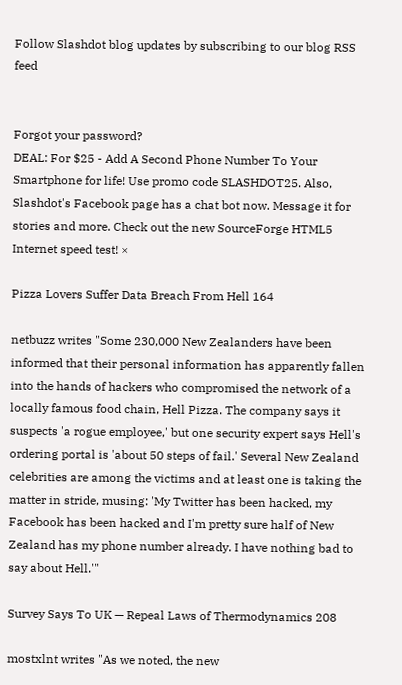Follow Slashdot blog updates by subscribing to our blog RSS feed


Forgot your password?
DEAL: For $25 - Add A Second Phone Number To Your Smartphone for life! Use promo code SLASHDOT25. Also, Slashdot's Facebook page has a chat bot now. Message it for stories and more. Check out the new SourceForge HTML5 Internet speed test! ×

Pizza Lovers Suffer Data Breach From Hell 164

netbuzz writes "Some 230,000 New Zealanders have been informed that their personal information has apparently fallen into the hands of hackers who compromised the network of a locally famous food chain, Hell Pizza. The company says it suspects 'a rogue employee,' but one security expert says Hell's ordering portal is 'about 50 steps of fail.' Several New Zealand celebrities are among the victims and at least one is taking the matter in stride, musing: 'My Twitter has been hacked, my Facebook has been hacked and I'm pretty sure half of New Zealand has my phone number already. I have nothing bad to say about Hell.'"

Survey Says To UK — Repeal Laws of Thermodynamics 208

mostxlnt writes "As we noted, the new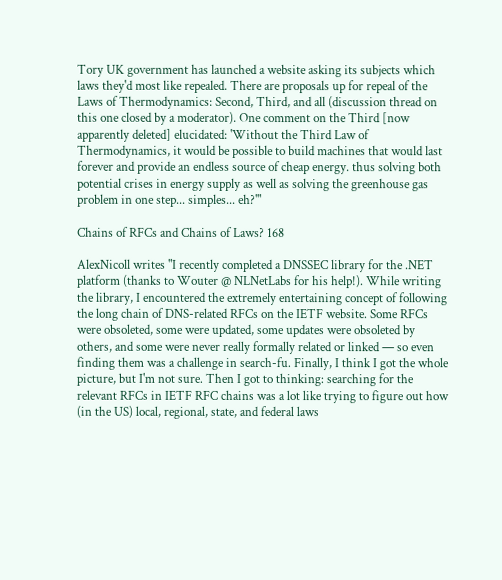Tory UK government has launched a website asking its subjects which laws they'd most like repealed. There are proposals up for repeal of the Laws of Thermodynamics: Second, Third, and all (discussion thread on this one closed by a moderator). One comment on the Third [now apparently deleted] elucidated: 'Without the Third Law of Thermodynamics, it would be possible to build machines that would last forever and provide an endless source of cheap energy. thus solving both potential crises in energy supply as well as solving the greenhouse gas problem in one step... simples... eh?'"

Chains of RFCs and Chains of Laws? 168

AlexNicoll writes "I recently completed a DNSSEC library for the .NET platform (thanks to Wouter @ NLNetLabs for his help!). While writing the library, I encountered the extremely entertaining concept of following the long chain of DNS-related RFCs on the IETF website. Some RFCs were obsoleted, some were updated, some updates were obsoleted by others, and some were never really formally related or linked — so even finding them was a challenge in search-fu. Finally, I think I got the whole picture, but I'm not sure. Then I got to thinking: searching for the relevant RFCs in IETF RFC chains was a lot like trying to figure out how (in the US) local, regional, state, and federal laws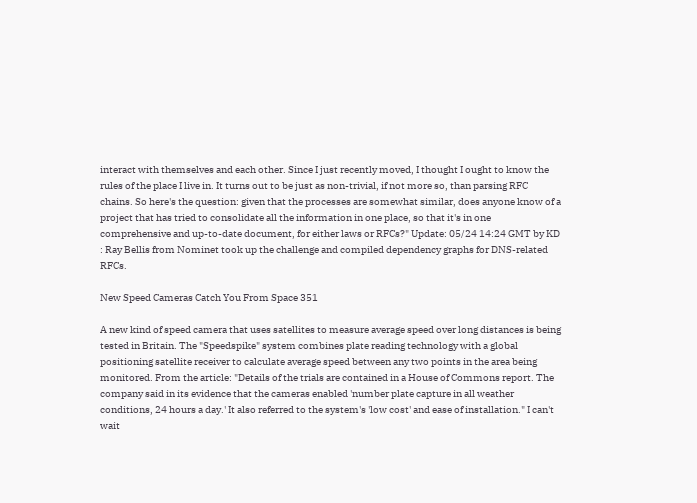interact with themselves and each other. Since I just recently moved, I thought I ought to know the rules of the place I live in. It turns out to be just as non-trivial, if not more so, than parsing RFC chains. So here's the question: given that the processes are somewhat similar, does anyone know of a project that has tried to consolidate all the information in one place, so that it's in one comprehensive and up-to-date document, for either laws or RFCs?" Update: 05/24 14:24 GMT by KD : Ray Bellis from Nominet took up the challenge and compiled dependency graphs for DNS-related RFCs.

New Speed Cameras Catch You From Space 351

A new kind of speed camera that uses satellites to measure average speed over long distances is being tested in Britain. The "Speedspike" system combines plate reading technology with a global positioning satellite receiver to calculate average speed between any two points in the area being monitored. From the article: "Details of the trials are contained in a House of Commons report. The company said in its evidence that the cameras enabled 'number plate capture in all weather conditions, 24 hours a day.' It also referred to the system's 'low cost' and ease of installation." I can't wait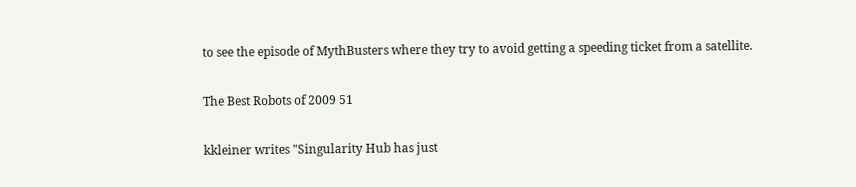to see the episode of MythBusters where they try to avoid getting a speeding ticket from a satellite.

The Best Robots of 2009 51

kkleiner writes "Singularity Hub has just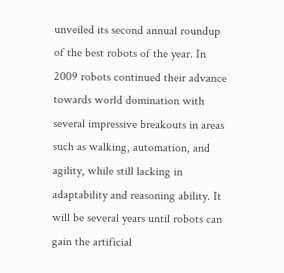unveiled its second annual roundup of the best robots of the year. In 2009 robots continued their advance towards world domination with several impressive breakouts in areas such as walking, automation, and agility, while still lacking in adaptability and reasoning ability. It will be several years until robots can gain the artificial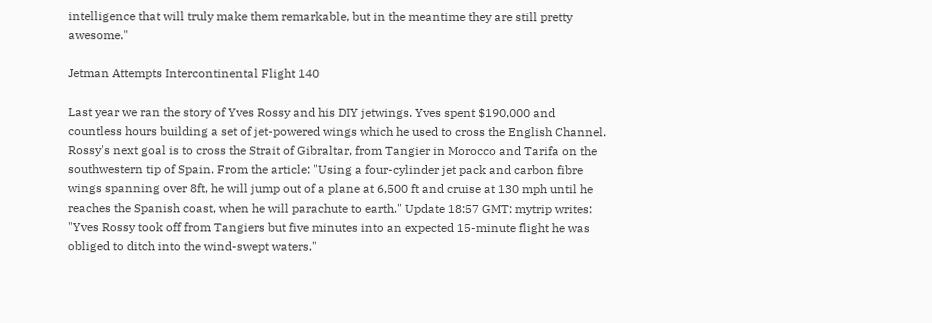intelligence that will truly make them remarkable, but in the meantime they are still pretty awesome."

Jetman Attempts Intercontinental Flight 140

Last year we ran the story of Yves Rossy and his DIY jetwings. Yves spent $190,000 and countless hours building a set of jet-powered wings which he used to cross the English Channel. Rossy's next goal is to cross the Strait of Gibraltar, from Tangier in Morocco and Tarifa on the southwestern tip of Spain. From the article: "Using a four-cylinder jet pack and carbon fibre wings spanning over 8ft, he will jump out of a plane at 6,500 ft and cruise at 130 mph until he reaches the Spanish coast, when he will parachute to earth." Update 18:57 GMT: mytrip writes: "Yves Rossy took off from Tangiers but five minutes into an expected 15-minute flight he was obliged to ditch into the wind-swept waters."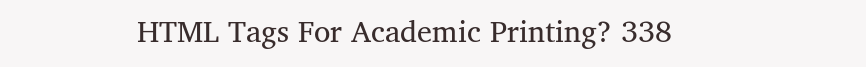HTML Tags For Academic Printing? 338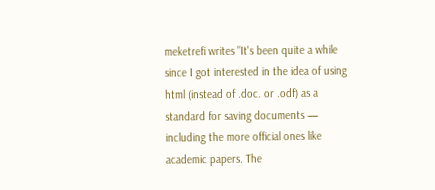meketrefi writes "It's been quite a while since I got interested in the idea of using html (instead of .doc. or .odf) as a standard for saving documents — including the more official ones like academic papers. The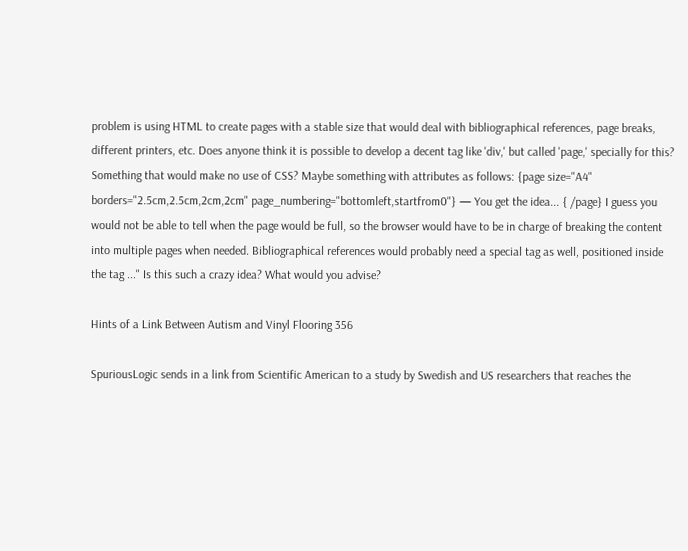problem is using HTML to create pages with a stable size that would deal with bibliographical references, page breaks, different printers, etc. Does anyone think it is possible to develop a decent tag like 'div,' but called 'page,' specially for this? Something that would make no use of CSS? Maybe something with attributes as follows: {page size="A4" borders="2.5cm,2.5cm,2cm,2cm" page_numbering="bottomleft,startfrom0"} — You get the idea... { /page} I guess you would not be able to tell when the page would be full, so the browser would have to be in charge of breaking the content into multiple pages when needed. Bibliographical references would probably need a special tag as well, positioned inside the tag ..." Is this such a crazy idea? What would you advise?

Hints of a Link Between Autism and Vinyl Flooring 356

SpuriousLogic sends in a link from Scientific American to a study by Swedish and US researchers that reaches the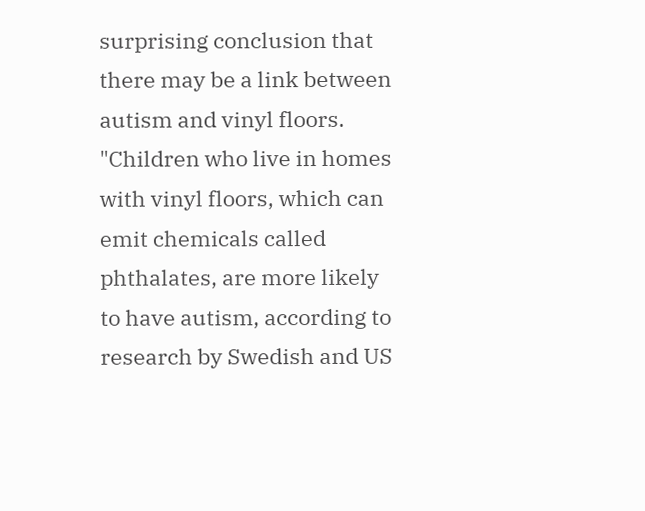surprising conclusion that there may be a link between autism and vinyl floors. "Children who live in homes with vinyl floors, which can emit chemicals called phthalates, are more likely to have autism, according to research by Swedish and US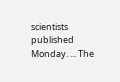scientists published Monday. ... The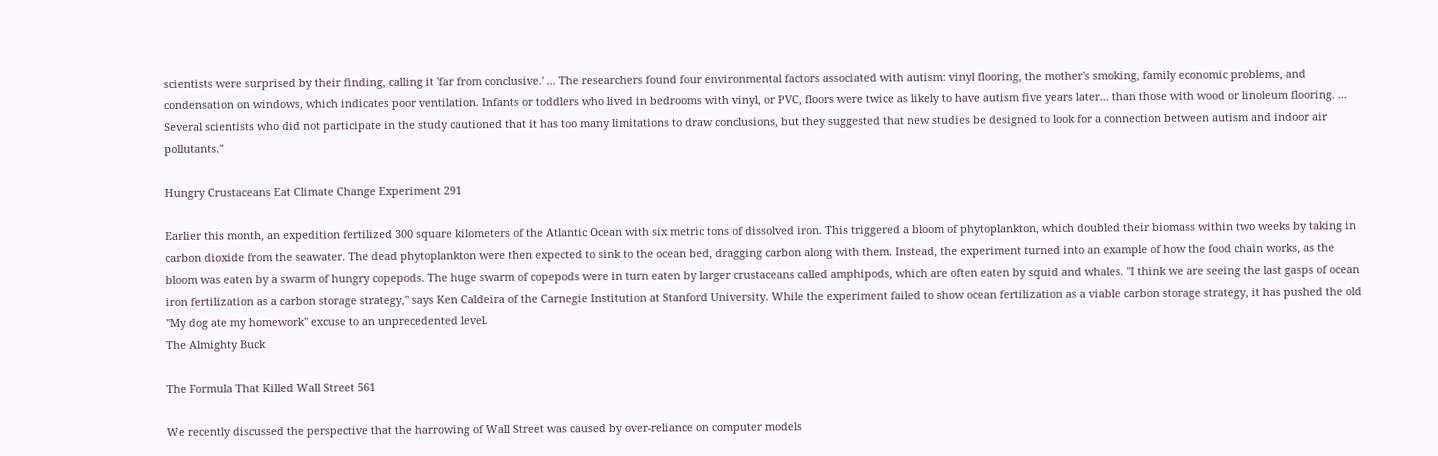scientists were surprised by their finding, calling it 'far from conclusive.' ... The researchers found four environmental factors associated with autism: vinyl flooring, the mother's smoking, family economic problems, and condensation on windows, which indicates poor ventilation. Infants or toddlers who lived in bedrooms with vinyl, or PVC, floors were twice as likely to have autism five years later... than those with wood or linoleum flooring. ... Several scientists who did not participate in the study cautioned that it has too many limitations to draw conclusions, but they suggested that new studies be designed to look for a connection between autism and indoor air pollutants."

Hungry Crustaceans Eat Climate Change Experiment 291

Earlier this month, an expedition fertilized 300 square kilometers of the Atlantic Ocean with six metric tons of dissolved iron. This triggered a bloom of phytoplankton, which doubled their biomass within two weeks by taking in carbon dioxide from the seawater. The dead phytoplankton were then expected to sink to the ocean bed, dragging carbon along with them. Instead, the experiment turned into an example of how the food chain works, as the bloom was eaten by a swarm of hungry copepods. The huge swarm of copepods were in turn eaten by larger crustaceans called amphipods, which are often eaten by squid and whales. "I think we are seeing the last gasps of ocean iron fertilization as a carbon storage strategy," says Ken Caldeira of the Carnegie Institution at Stanford University. While the experiment failed to show ocean fertilization as a viable carbon storage strategy, it has pushed the old "My dog ate my homework" excuse to an unprecedented level.
The Almighty Buck

The Formula That Killed Wall Street 561

We recently discussed the perspective that the harrowing of Wall Street was caused by over-reliance on computer models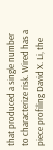that produced a single number to characterize risk. Wired has a piece profiling David X. Li, the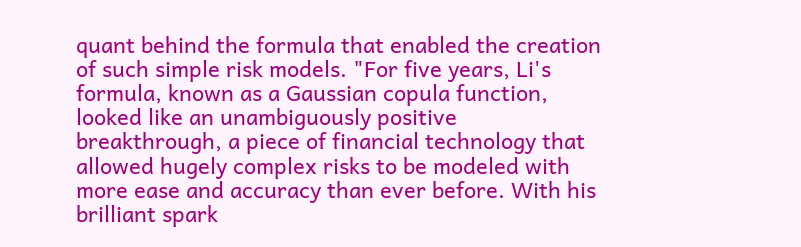quant behind the formula that enabled the creation of such simple risk models. "For five years, Li's formula, known as a Gaussian copula function, looked like an unambiguously positive breakthrough, a piece of financial technology that allowed hugely complex risks to be modeled with more ease and accuracy than ever before. With his brilliant spark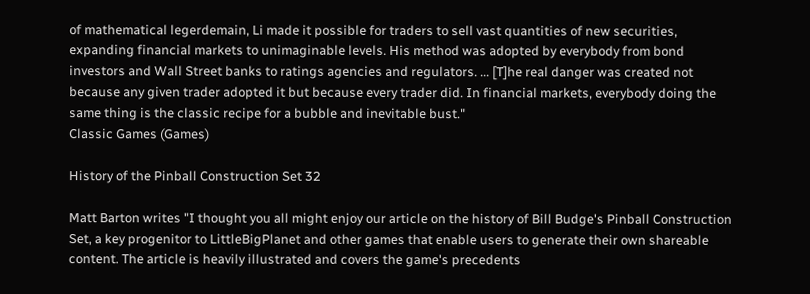of mathematical legerdemain, Li made it possible for traders to sell vast quantities of new securities, expanding financial markets to unimaginable levels. His method was adopted by everybody from bond investors and Wall Street banks to ratings agencies and regulators. ... [T]he real danger was created not because any given trader adopted it but because every trader did. In financial markets, everybody doing the same thing is the classic recipe for a bubble and inevitable bust."
Classic Games (Games)

History of the Pinball Construction Set 32

Matt Barton writes "I thought you all might enjoy our article on the history of Bill Budge's Pinball Construction Set, a key progenitor to LittleBigPlanet and other games that enable users to generate their own shareable content. The article is heavily illustrated and covers the game's precedents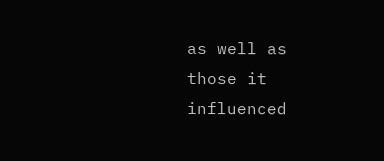as well as those it influenced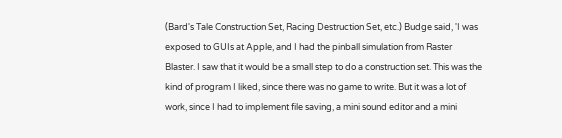(Bard's Tale Construction Set, Racing Destruction Set, etc.) Budge said, 'I was exposed to GUIs at Apple, and I had the pinball simulation from Raster Blaster. I saw that it would be a small step to do a construction set. This was the kind of program I liked, since there was no game to write. But it was a lot of work, since I had to implement file saving, a mini sound editor and a mini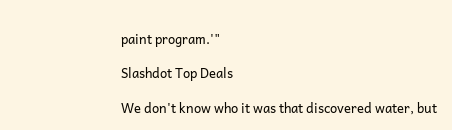paint program.'"

Slashdot Top Deals

We don't know who it was that discovered water, but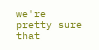we're pretty sure that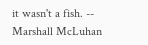it wasn't a fish. -- Marshall McLuhan